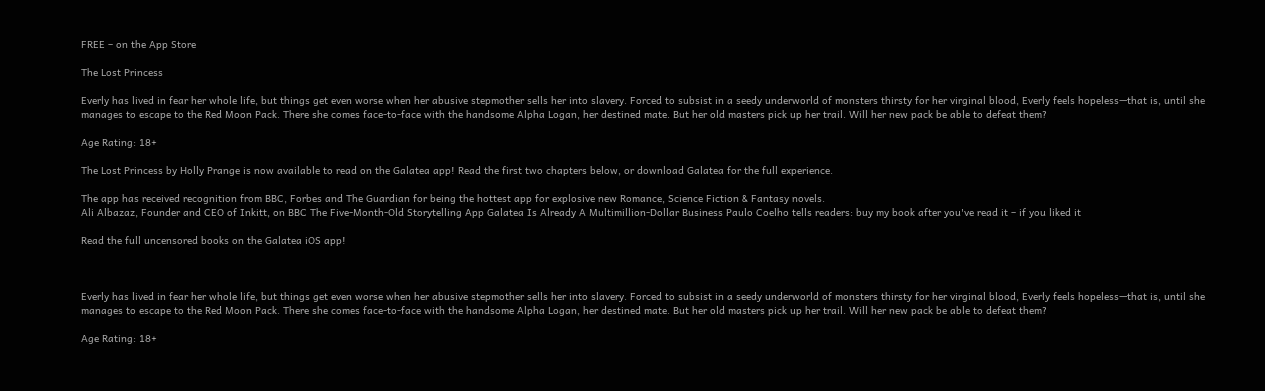FREE – on the App Store

The Lost Princess

Everly has lived in fear her whole life, but things get even worse when her abusive stepmother sells her into slavery. Forced to subsist in a seedy underworld of monsters thirsty for her virginal blood, Everly feels hopeless—that is, until she manages to escape to the Red Moon Pack. There she comes face-to-face with the handsome Alpha Logan, her destined mate. But her old masters pick up her trail. Will her new pack be able to defeat them?

Age Rating: 18+

The Lost Princess by Holly Prange is now available to read on the Galatea app! Read the first two chapters below, or download Galatea for the full experience.

The app has received recognition from BBC, Forbes and The Guardian for being the hottest app for explosive new Romance, Science Fiction & Fantasy novels.
Ali Albazaz, Founder and CEO of Inkitt, on BBC The Five-Month-Old Storytelling App Galatea Is Already A Multimillion-Dollar Business Paulo Coelho tells readers: buy my book after you've read it – if you liked it

Read the full uncensored books on the Galatea iOS app!



Everly has lived in fear her whole life, but things get even worse when her abusive stepmother sells her into slavery. Forced to subsist in a seedy underworld of monsters thirsty for her virginal blood, Everly feels hopeless—that is, until she manages to escape to the Red Moon Pack. There she comes face-to-face with the handsome Alpha Logan, her destined mate. But her old masters pick up her trail. Will her new pack be able to defeat them?

Age Rating: 18+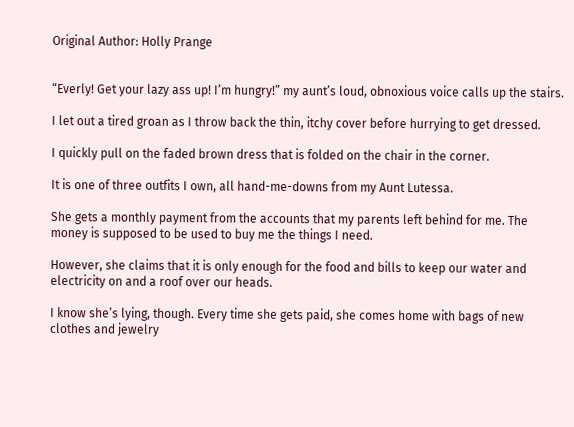Original Author: Holly Prange


“Everly! Get your lazy ass up! I’m hungry!” my aunt’s loud, obnoxious voice calls up the stairs.

I let out a tired groan as I throw back the thin, itchy cover before hurrying to get dressed.

I quickly pull on the faded brown dress that is folded on the chair in the corner.

It is one of three outfits I own, all hand-me-downs from my Aunt Lutessa.

She gets a monthly payment from the accounts that my parents left behind for me. The money is supposed to be used to buy me the things I need.

However, she claims that it is only enough for the food and bills to keep our water and electricity on and a roof over our heads.

I know she’s lying, though. Every time she gets paid, she comes home with bags of new clothes and jewelry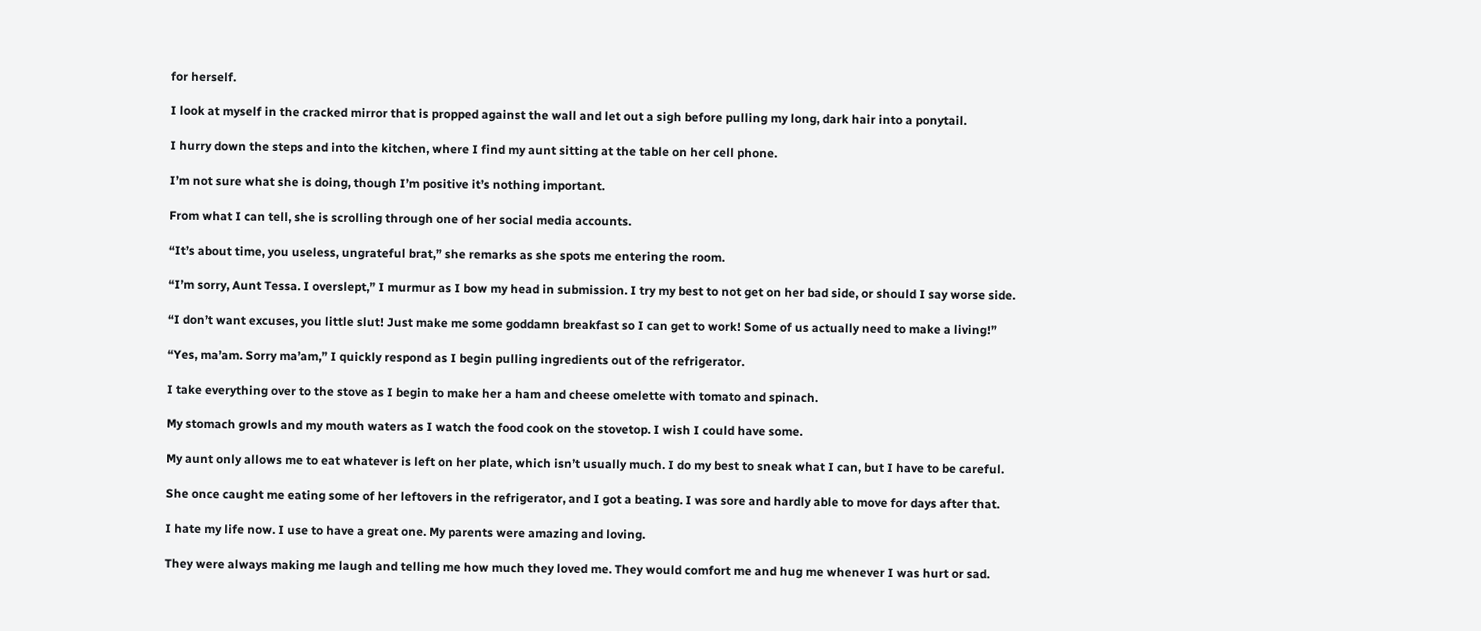for herself.

I look at myself in the cracked mirror that is propped against the wall and let out a sigh before pulling my long, dark hair into a ponytail.

I hurry down the steps and into the kitchen, where I find my aunt sitting at the table on her cell phone.

I’m not sure what she is doing, though I’m positive it’s nothing important.

From what I can tell, she is scrolling through one of her social media accounts.

“It’s about time, you useless, ungrateful brat,” she remarks as she spots me entering the room.

“I’m sorry, Aunt Tessa. I overslept,” I murmur as I bow my head in submission. I try my best to not get on her bad side, or should I say worse side.

“I don’t want excuses, you little slut! Just make me some goddamn breakfast so I can get to work! Some of us actually need to make a living!”

“Yes, ma’am. Sorry ma’am,” I quickly respond as I begin pulling ingredients out of the refrigerator.

I take everything over to the stove as I begin to make her a ham and cheese omelette with tomato and spinach.

My stomach growls and my mouth waters as I watch the food cook on the stovetop. I wish I could have some.

My aunt only allows me to eat whatever is left on her plate, which isn’t usually much. I do my best to sneak what I can, but I have to be careful.

She once caught me eating some of her leftovers in the refrigerator, and I got a beating. I was sore and hardly able to move for days after that.

I hate my life now. I use to have a great one. My parents were amazing and loving.

They were always making me laugh and telling me how much they loved me. They would comfort me and hug me whenever I was hurt or sad.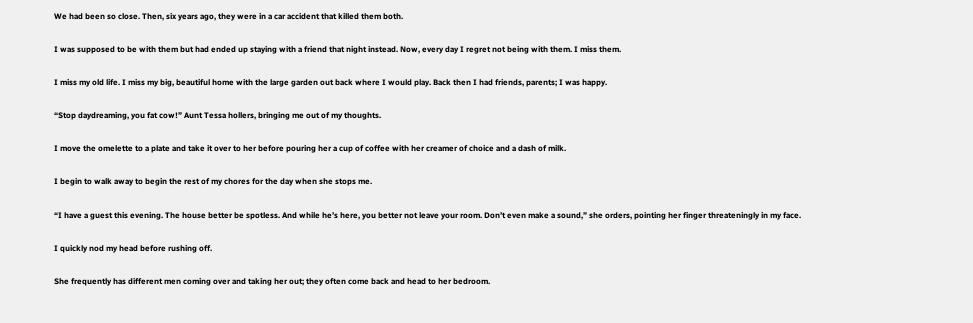We had been so close. Then, six years ago, they were in a car accident that killed them both.

I was supposed to be with them but had ended up staying with a friend that night instead. Now, every day I regret not being with them. I miss them.

I miss my old life. I miss my big, beautiful home with the large garden out back where I would play. Back then I had friends, parents; I was happy.

“Stop daydreaming, you fat cow!” Aunt Tessa hollers, bringing me out of my thoughts.

I move the omelette to a plate and take it over to her before pouring her a cup of coffee with her creamer of choice and a dash of milk.

I begin to walk away to begin the rest of my chores for the day when she stops me.

“I have a guest this evening. The house better be spotless. And while he’s here, you better not leave your room. Don’t even make a sound,” she orders, pointing her finger threateningly in my face.

I quickly nod my head before rushing off.

She frequently has different men coming over and taking her out; they often come back and head to her bedroom.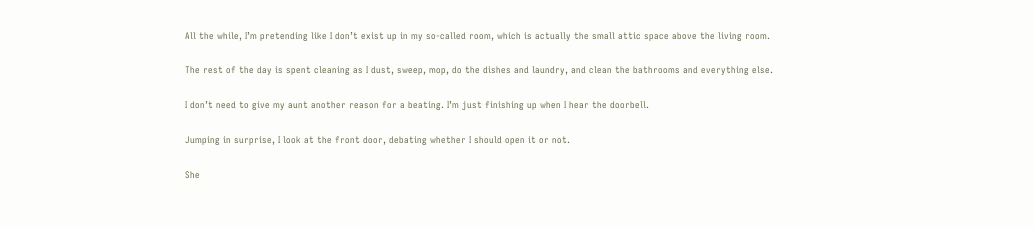All the while, I’m pretending like I don’t exist up in my so-called room, which is actually the small attic space above the living room.

The rest of the day is spent cleaning as I dust, sweep, mop, do the dishes and laundry, and clean the bathrooms and everything else.

I don’t need to give my aunt another reason for a beating. I’m just finishing up when I hear the doorbell.

Jumping in surprise, I look at the front door, debating whether I should open it or not.

She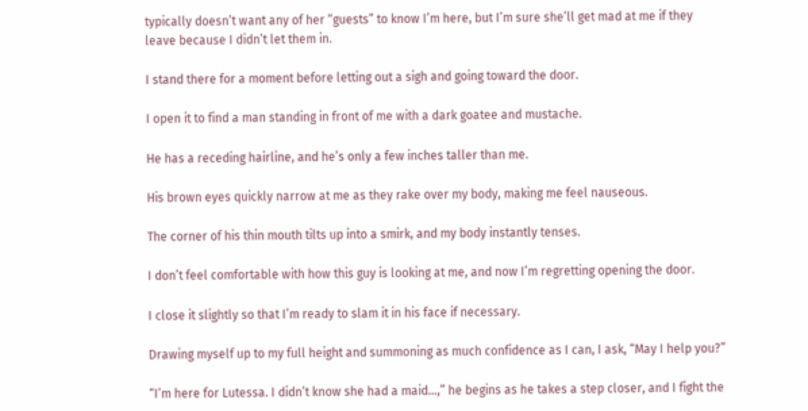typically doesn’t want any of her “guests” to know I’m here, but I’m sure she’ll get mad at me if they leave because I didn’t let them in.

I stand there for a moment before letting out a sigh and going toward the door.

I open it to find a man standing in front of me with a dark goatee and mustache.

He has a receding hairline, and he’s only a few inches taller than me.

His brown eyes quickly narrow at me as they rake over my body, making me feel nauseous.

The corner of his thin mouth tilts up into a smirk, and my body instantly tenses.

I don’t feel comfortable with how this guy is looking at me, and now I’m regretting opening the door.

I close it slightly so that I’m ready to slam it in his face if necessary.

Drawing myself up to my full height and summoning as much confidence as I can, I ask, “May I help you?”

“I’m here for Lutessa. I didn’t know she had a maid…,” he begins as he takes a step closer, and I fight the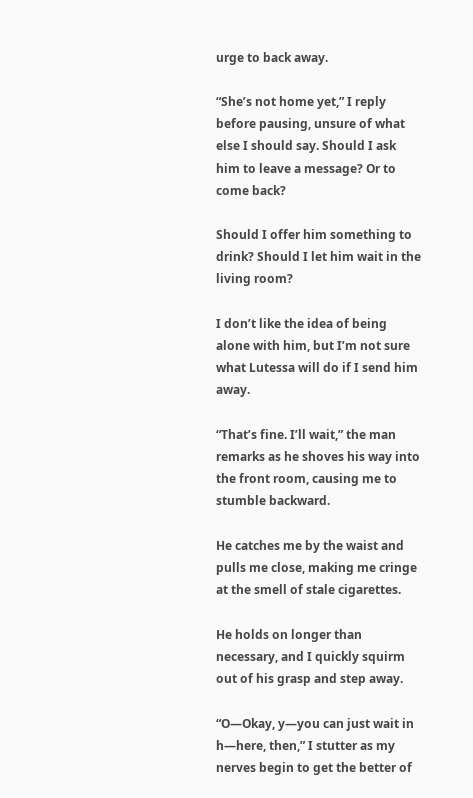urge to back away.

“She’s not home yet,” I reply before pausing, unsure of what else I should say. Should I ask him to leave a message? Or to come back?

Should I offer him something to drink? Should I let him wait in the living room?

I don’t like the idea of being alone with him, but I’m not sure what Lutessa will do if I send him away.

“That’s fine. I’ll wait,” the man remarks as he shoves his way into the front room, causing me to stumble backward.

He catches me by the waist and pulls me close, making me cringe at the smell of stale cigarettes.

He holds on longer than necessary, and I quickly squirm out of his grasp and step away.

“O—Okay, y—you can just wait in h—here, then,” I stutter as my nerves begin to get the better of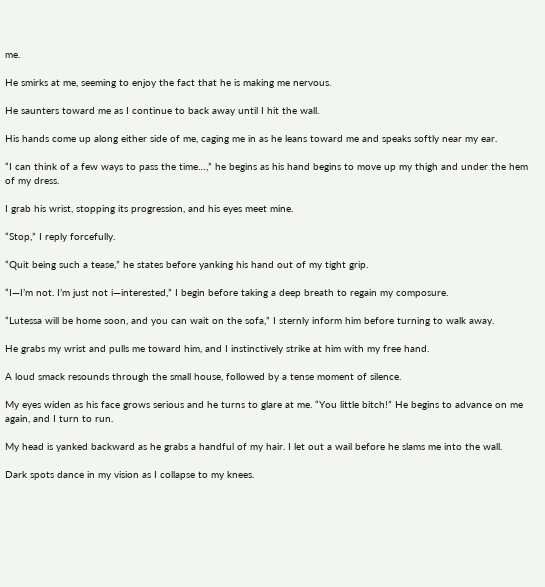me.

He smirks at me, seeming to enjoy the fact that he is making me nervous.

He saunters toward me as I continue to back away until I hit the wall.

His hands come up along either side of me, caging me in as he leans toward me and speaks softly near my ear.

“I can think of a few ways to pass the time…,” he begins as his hand begins to move up my thigh and under the hem of my dress.

I grab his wrist, stopping its progression, and his eyes meet mine.

“Stop,” I reply forcefully.

“Quit being such a tease,” he states before yanking his hand out of my tight grip.

“I—I’m not. I’m just not i—interested,” I begin before taking a deep breath to regain my composure.

“Lutessa will be home soon, and you can wait on the sofa,” I sternly inform him before turning to walk away.

He grabs my wrist and pulls me toward him, and I instinctively strike at him with my free hand.

A loud smack resounds through the small house, followed by a tense moment of silence.

My eyes widen as his face grows serious and he turns to glare at me. “You little bitch!” He begins to advance on me again, and I turn to run.

My head is yanked backward as he grabs a handful of my hair. I let out a wail before he slams me into the wall.

Dark spots dance in my vision as I collapse to my knees.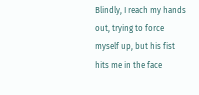Blindly, I reach my hands out, trying to force myself up, but his fist hits me in the face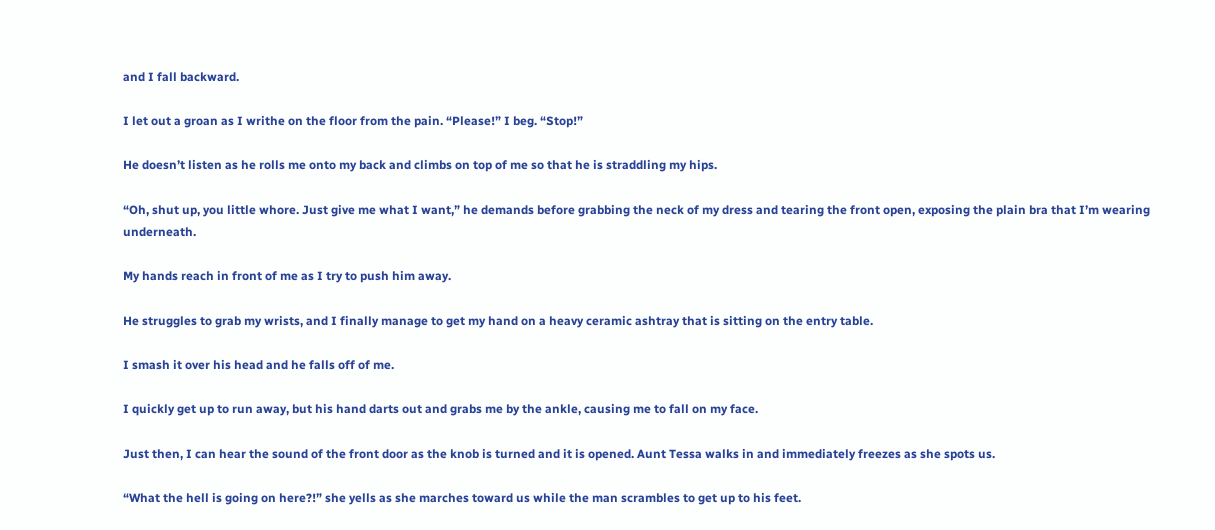and I fall backward.

I let out a groan as I writhe on the floor from the pain. “Please!” I beg. “Stop!”

He doesn’t listen as he rolls me onto my back and climbs on top of me so that he is straddling my hips.

“Oh, shut up, you little whore. Just give me what I want,” he demands before grabbing the neck of my dress and tearing the front open, exposing the plain bra that I’m wearing underneath.

My hands reach in front of me as I try to push him away.

He struggles to grab my wrists, and I finally manage to get my hand on a heavy ceramic ashtray that is sitting on the entry table.

I smash it over his head and he falls off of me.

I quickly get up to run away, but his hand darts out and grabs me by the ankle, causing me to fall on my face.

Just then, I can hear the sound of the front door as the knob is turned and it is opened. Aunt Tessa walks in and immediately freezes as she spots us.

“What the hell is going on here?!” she yells as she marches toward us while the man scrambles to get up to his feet.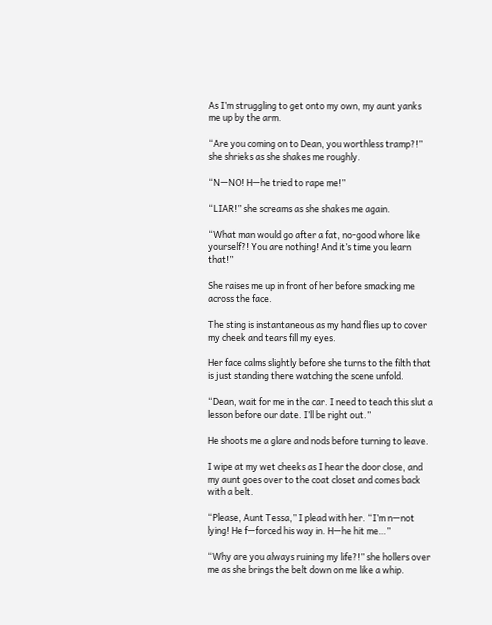As I’m struggling to get onto my own, my aunt yanks me up by the arm.

“Are you coming on to Dean, you worthless tramp?!” she shrieks as she shakes me roughly.

“N—NO! H—he tried to rape me!”

“LIAR!” she screams as she shakes me again.

“What man would go after a fat, no-good whore like yourself?! You are nothing! And it’s time you learn that!”

She raises me up in front of her before smacking me across the face.

The sting is instantaneous as my hand flies up to cover my cheek and tears fill my eyes.

Her face calms slightly before she turns to the filth that is just standing there watching the scene unfold.

“Dean, wait for me in the car. I need to teach this slut a lesson before our date. I’ll be right out.”

He shoots me a glare and nods before turning to leave.

I wipe at my wet cheeks as I hear the door close, and my aunt goes over to the coat closet and comes back with a belt.

“Please, Aunt Tessa,” I plead with her. “I’m n—not lying! He f—forced his way in. H—he hit me…”

“Why are you always ruining my life?!” she hollers over me as she brings the belt down on me like a whip.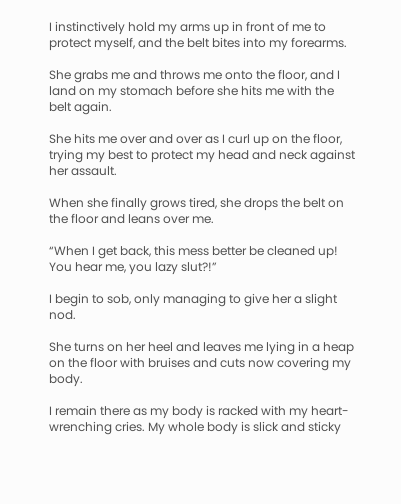I instinctively hold my arms up in front of me to protect myself, and the belt bites into my forearms.

She grabs me and throws me onto the floor, and I land on my stomach before she hits me with the belt again.

She hits me over and over as I curl up on the floor, trying my best to protect my head and neck against her assault.

When she finally grows tired, she drops the belt on the floor and leans over me.

“When I get back, this mess better be cleaned up! You hear me, you lazy slut?!”

I begin to sob, only managing to give her a slight nod.

She turns on her heel and leaves me lying in a heap on the floor with bruises and cuts now covering my body.

I remain there as my body is racked with my heart-wrenching cries. My whole body is slick and sticky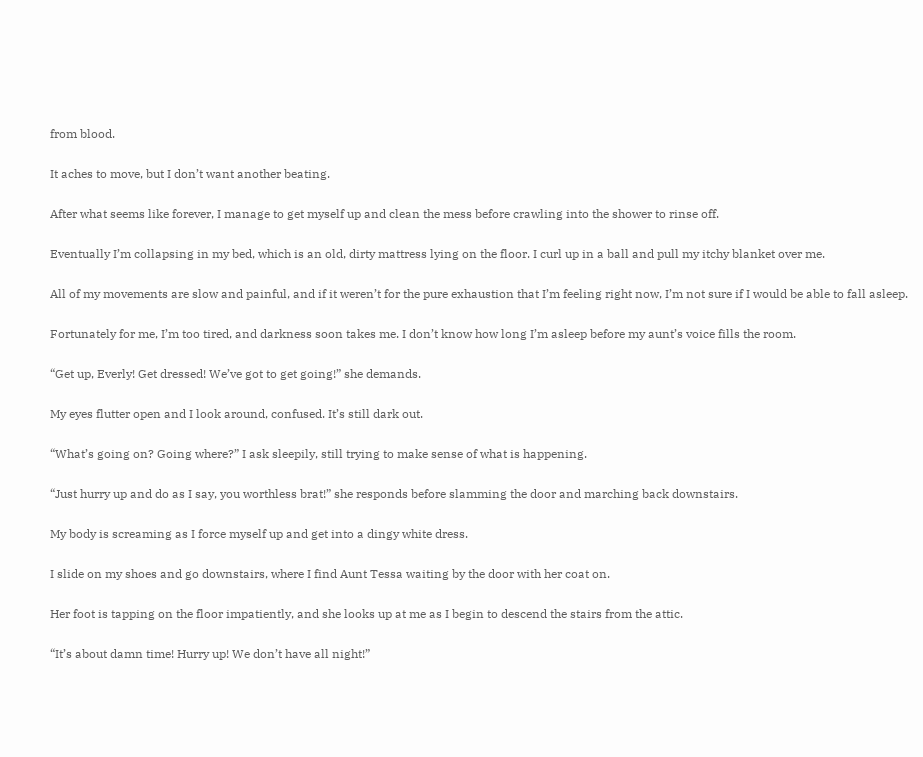from blood.

It aches to move, but I don’t want another beating.

After what seems like forever, I manage to get myself up and clean the mess before crawling into the shower to rinse off.

Eventually I’m collapsing in my bed, which is an old, dirty mattress lying on the floor. I curl up in a ball and pull my itchy blanket over me.

All of my movements are slow and painful, and if it weren’t for the pure exhaustion that I’m feeling right now, I’m not sure if I would be able to fall asleep.

Fortunately for me, I’m too tired, and darkness soon takes me. I don’t know how long I’m asleep before my aunt’s voice fills the room.

“Get up, Everly! Get dressed! We’ve got to get going!” she demands.

My eyes flutter open and I look around, confused. It’s still dark out.

“What’s going on? Going where?” I ask sleepily, still trying to make sense of what is happening.

“Just hurry up and do as I say, you worthless brat!” she responds before slamming the door and marching back downstairs.

My body is screaming as I force myself up and get into a dingy white dress.

I slide on my shoes and go downstairs, where I find Aunt Tessa waiting by the door with her coat on.

Her foot is tapping on the floor impatiently, and she looks up at me as I begin to descend the stairs from the attic.

“It’s about damn time! Hurry up! We don’t have all night!”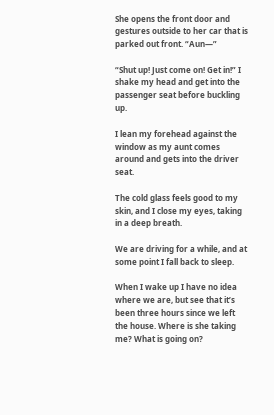She opens the front door and gestures outside to her car that is parked out front. “Aun—”

“Shut up! Just come on! Get in!” I shake my head and get into the passenger seat before buckling up.

I lean my forehead against the window as my aunt comes around and gets into the driver seat.

The cold glass feels good to my skin, and I close my eyes, taking in a deep breath.

We are driving for a while, and at some point I fall back to sleep.

When I wake up I have no idea where we are, but see that it’s been three hours since we left the house. Where is she taking me? What is going on?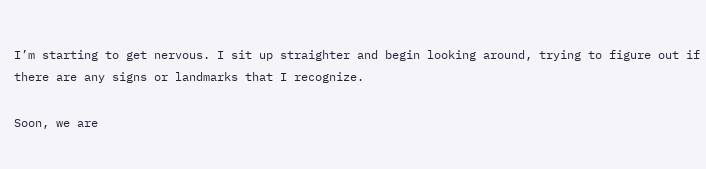I’m starting to get nervous. I sit up straighter and begin looking around, trying to figure out if there are any signs or landmarks that I recognize.

Soon, we are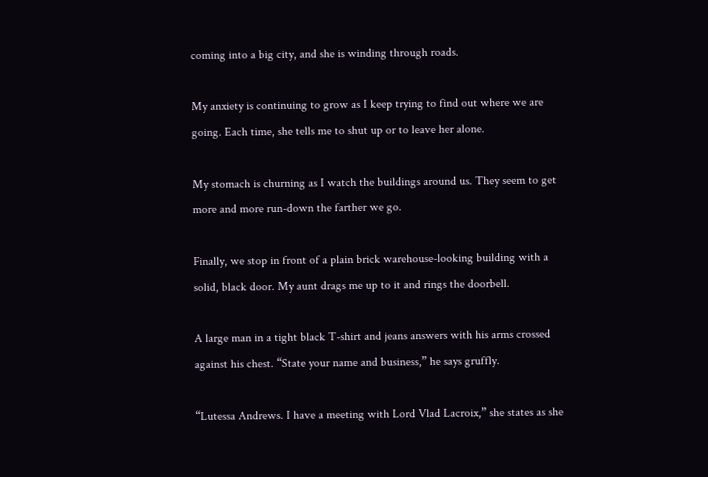coming into a big city, and she is winding through roads.

My anxiety is continuing to grow as I keep trying to find out where we are going. Each time, she tells me to shut up or to leave her alone.

My stomach is churning as I watch the buildings around us. They seem to get more and more run-down the farther we go.

Finally, we stop in front of a plain brick warehouse-looking building with a solid, black door. My aunt drags me up to it and rings the doorbell.

A large man in a tight black T-shirt and jeans answers with his arms crossed against his chest. “State your name and business,” he says gruffly.

“Lutessa Andrews. I have a meeting with Lord Vlad Lacroix,” she states as she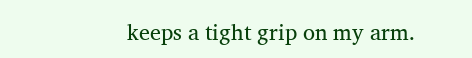keeps a tight grip on my arm.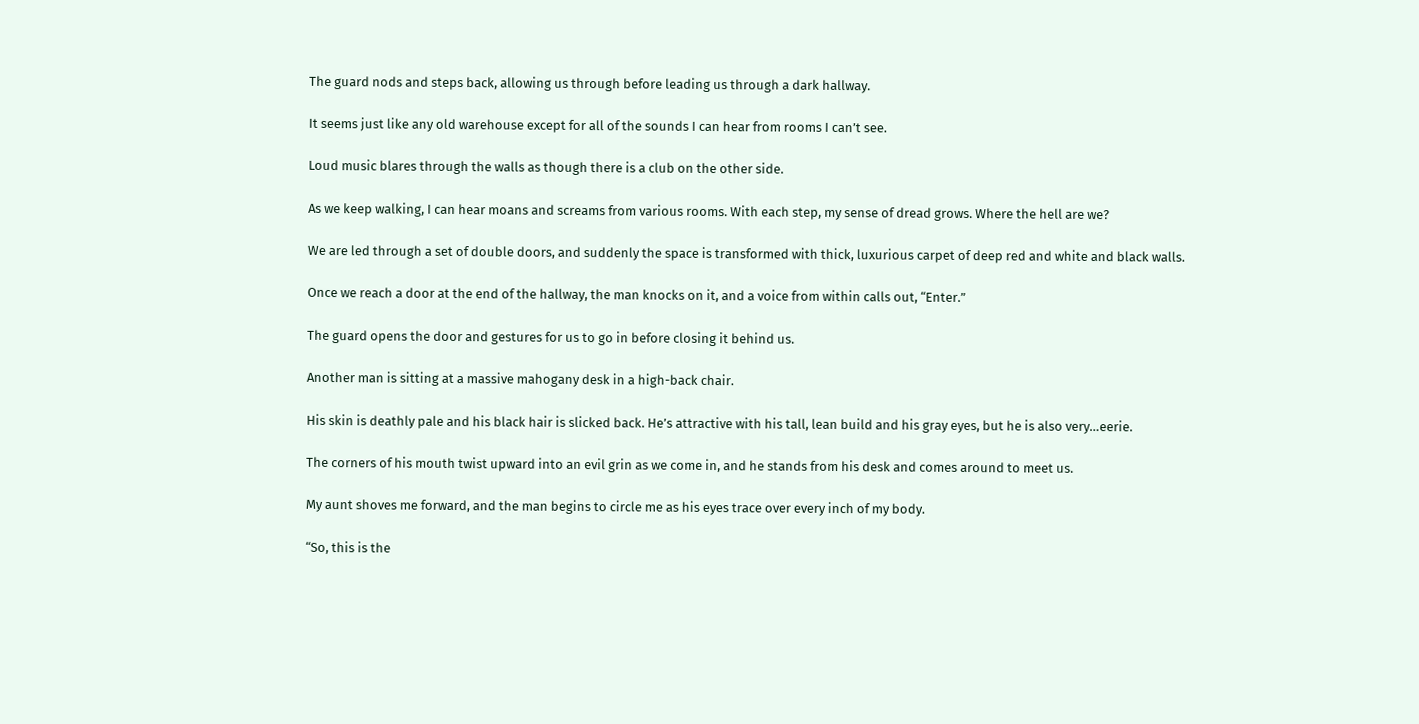The guard nods and steps back, allowing us through before leading us through a dark hallway.

It seems just like any old warehouse except for all of the sounds I can hear from rooms I can’t see.

Loud music blares through the walls as though there is a club on the other side.

As we keep walking, I can hear moans and screams from various rooms. With each step, my sense of dread grows. Where the hell are we?

We are led through a set of double doors, and suddenly the space is transformed with thick, luxurious carpet of deep red and white and black walls.

Once we reach a door at the end of the hallway, the man knocks on it, and a voice from within calls out, “Enter.”

The guard opens the door and gestures for us to go in before closing it behind us.

Another man is sitting at a massive mahogany desk in a high-back chair.

His skin is deathly pale and his black hair is slicked back. He’s attractive with his tall, lean build and his gray eyes, but he is also very…eerie.

The corners of his mouth twist upward into an evil grin as we come in, and he stands from his desk and comes around to meet us.

My aunt shoves me forward, and the man begins to circle me as his eyes trace over every inch of my body.

“So, this is the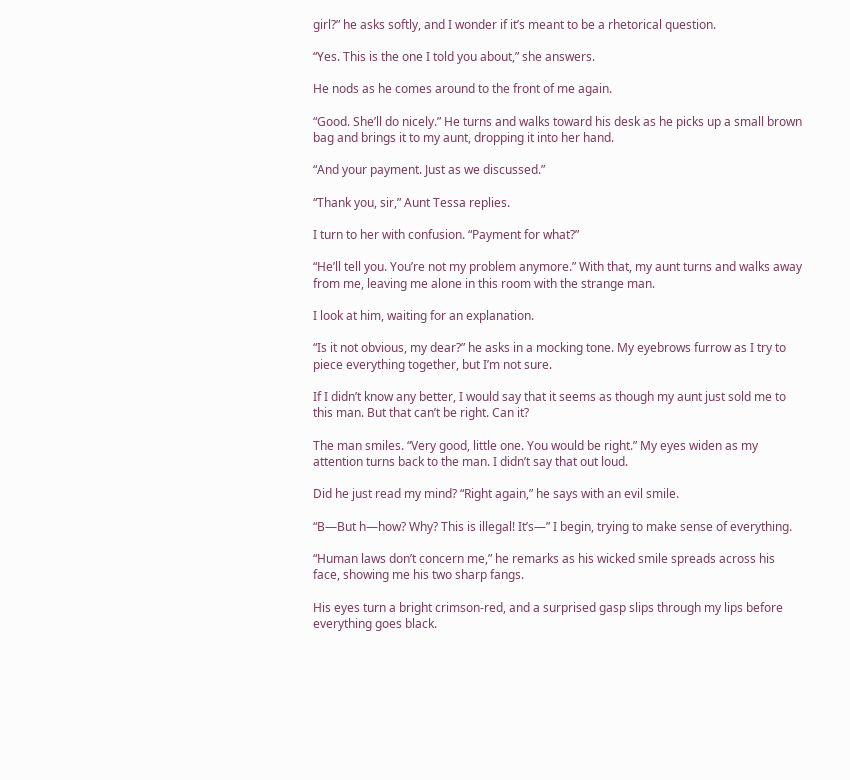girl?” he asks softly, and I wonder if it’s meant to be a rhetorical question.

“Yes. This is the one I told you about,” she answers.

He nods as he comes around to the front of me again.

“Good. She’ll do nicely.” He turns and walks toward his desk as he picks up a small brown bag and brings it to my aunt, dropping it into her hand.

“And your payment. Just as we discussed.”

“Thank you, sir,” Aunt Tessa replies.

I turn to her with confusion. “Payment for what?”

“He’ll tell you. You’re not my problem anymore.” With that, my aunt turns and walks away from me, leaving me alone in this room with the strange man.

I look at him, waiting for an explanation.

“Is it not obvious, my dear?” he asks in a mocking tone. My eyebrows furrow as I try to piece everything together, but I’m not sure.

If I didn’t know any better, I would say that it seems as though my aunt just sold me to this man. But that can’t be right. Can it?

The man smiles. “Very good, little one. You would be right.” My eyes widen as my attention turns back to the man. I didn’t say that out loud.

Did he just read my mind? “Right again,” he says with an evil smile.

“B—But h—how? Why? This is illegal! It’s—” I begin, trying to make sense of everything.

“Human laws don’t concern me,” he remarks as his wicked smile spreads across his face, showing me his two sharp fangs.

His eyes turn a bright crimson-red, and a surprised gasp slips through my lips before everything goes black.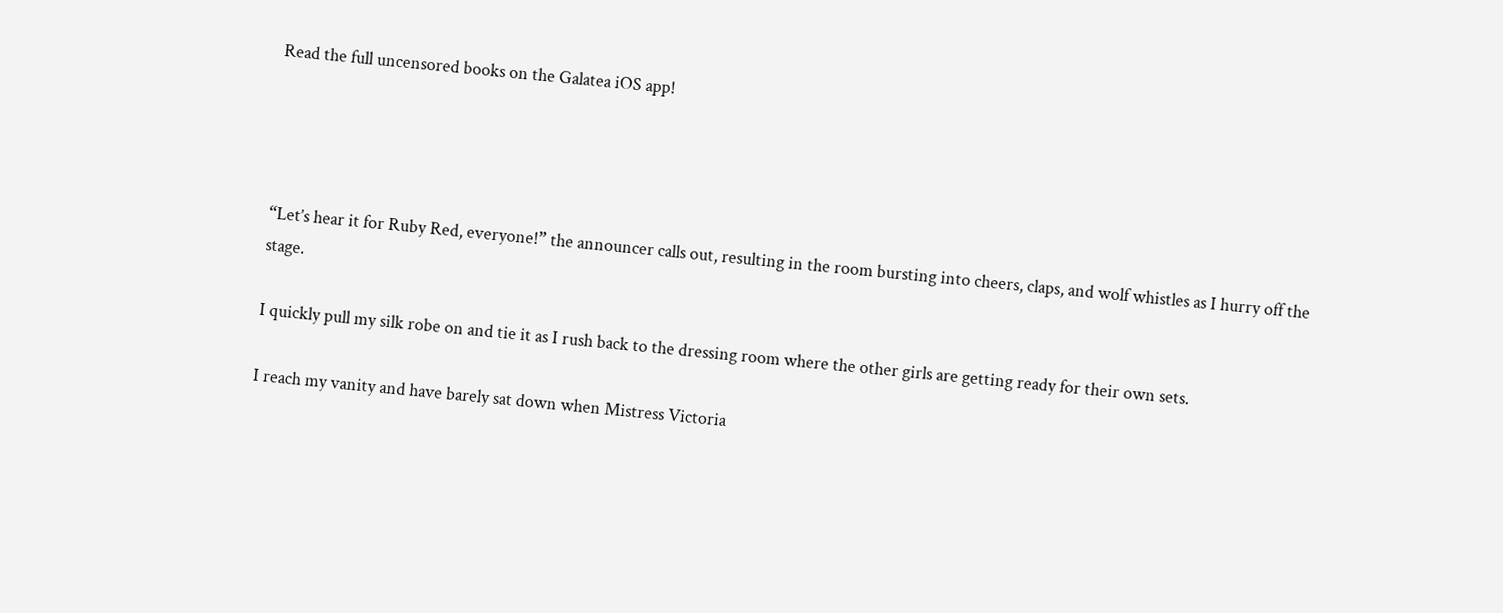Read the full uncensored books on the Galatea iOS app!




“Let’s hear it for Ruby Red, everyone!” the announcer calls out, resulting in the room bursting into cheers, claps, and wolf whistles as I hurry off the stage.

I quickly pull my silk robe on and tie it as I rush back to the dressing room where the other girls are getting ready for their own sets.

I reach my vanity and have barely sat down when Mistress Victoria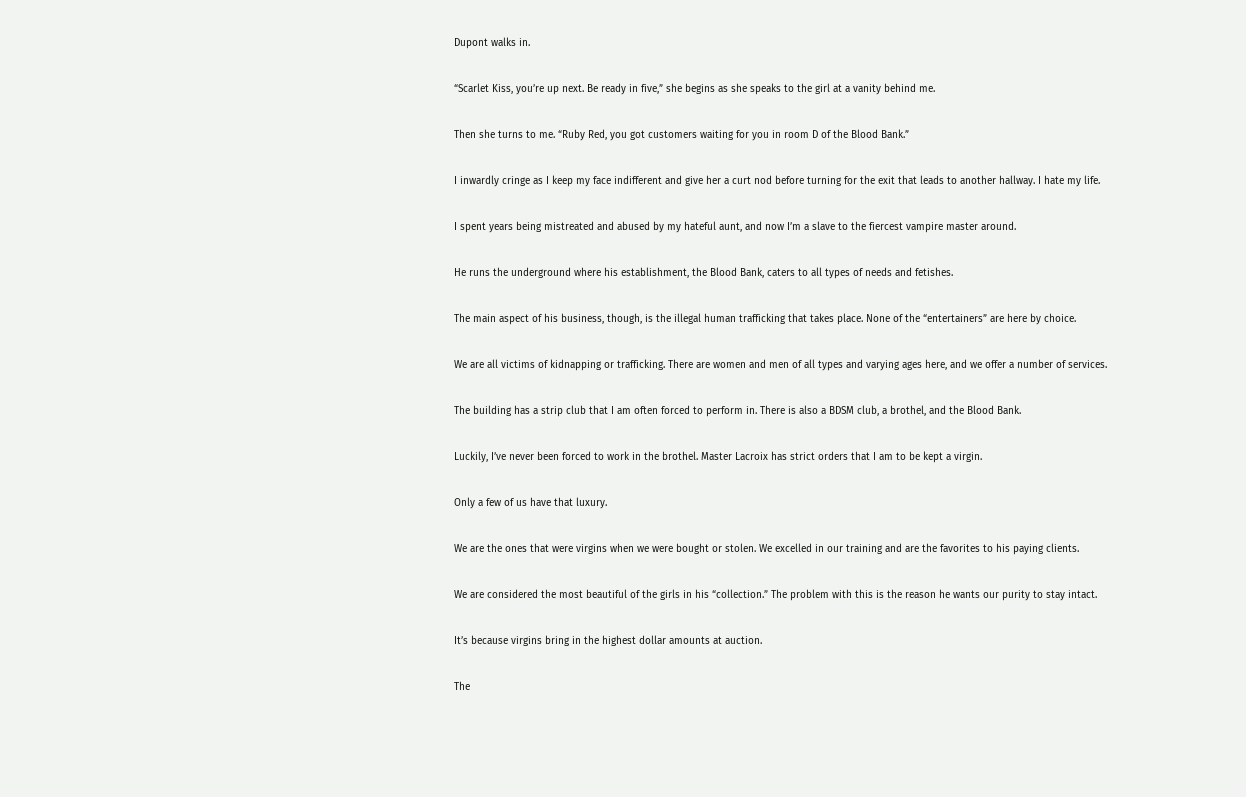Dupont walks in.

“Scarlet Kiss, you’re up next. Be ready in five,” she begins as she speaks to the girl at a vanity behind me.

Then she turns to me. “Ruby Red, you got customers waiting for you in room D of the Blood Bank.”

I inwardly cringe as I keep my face indifferent and give her a curt nod before turning for the exit that leads to another hallway. I hate my life.

I spent years being mistreated and abused by my hateful aunt, and now I’m a slave to the fiercest vampire master around.

He runs the underground where his establishment, the Blood Bank, caters to all types of needs and fetishes.

The main aspect of his business, though, is the illegal human trafficking that takes place. None of the “entertainers” are here by choice.

We are all victims of kidnapping or trafficking. There are women and men of all types and varying ages here, and we offer a number of services.

The building has a strip club that I am often forced to perform in. There is also a BDSM club, a brothel, and the Blood Bank.

Luckily, I’ve never been forced to work in the brothel. Master Lacroix has strict orders that I am to be kept a virgin.

Only a few of us have that luxury.

We are the ones that were virgins when we were bought or stolen. We excelled in our training and are the favorites to his paying clients.

We are considered the most beautiful of the girls in his “collection.” The problem with this is the reason he wants our purity to stay intact.

It’s because virgins bring in the highest dollar amounts at auction.

The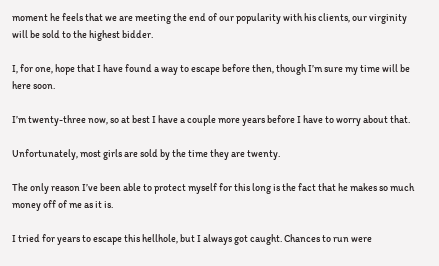moment he feels that we are meeting the end of our popularity with his clients, our virginity will be sold to the highest bidder.

I, for one, hope that I have found a way to escape before then, though I’m sure my time will be here soon.

I’m twenty-three now, so at best I have a couple more years before I have to worry about that.

Unfortunately, most girls are sold by the time they are twenty.

The only reason I’ve been able to protect myself for this long is the fact that he makes so much money off of me as it is.

I tried for years to escape this hellhole, but I always got caught. Chances to run were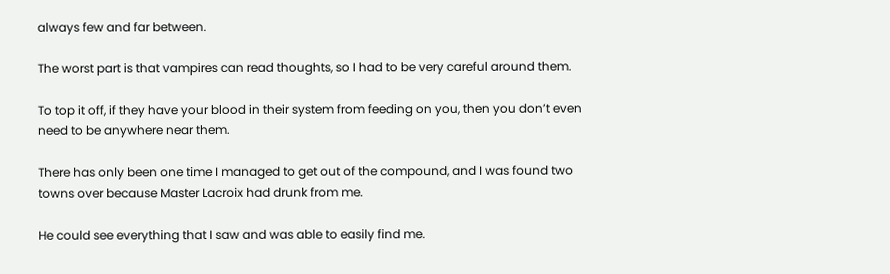always few and far between.

The worst part is that vampires can read thoughts, so I had to be very careful around them.

To top it off, if they have your blood in their system from feeding on you, then you don’t even need to be anywhere near them.

There has only been one time I managed to get out of the compound, and I was found two towns over because Master Lacroix had drunk from me.

He could see everything that I saw and was able to easily find me.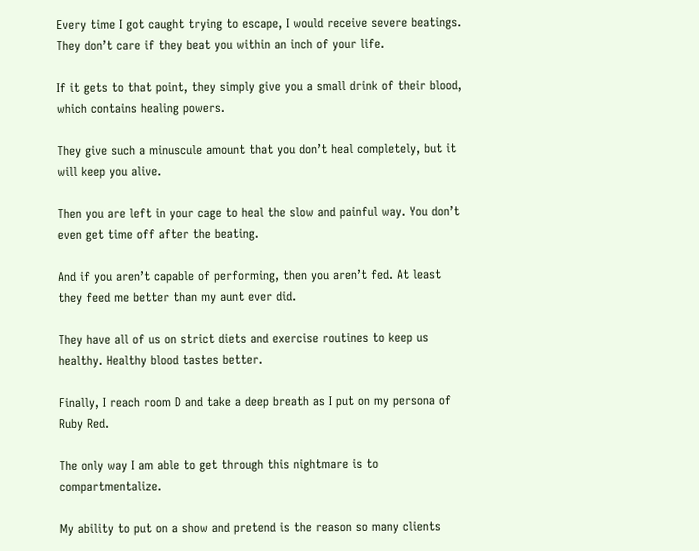Every time I got caught trying to escape, I would receive severe beatings. They don’t care if they beat you within an inch of your life.

If it gets to that point, they simply give you a small drink of their blood, which contains healing powers.

They give such a minuscule amount that you don’t heal completely, but it will keep you alive.

Then you are left in your cage to heal the slow and painful way. You don’t even get time off after the beating.

And if you aren’t capable of performing, then you aren’t fed. At least they feed me better than my aunt ever did.

They have all of us on strict diets and exercise routines to keep us healthy. Healthy blood tastes better.

Finally, I reach room D and take a deep breath as I put on my persona of Ruby Red.

The only way I am able to get through this nightmare is to compartmentalize.

My ability to put on a show and pretend is the reason so many clients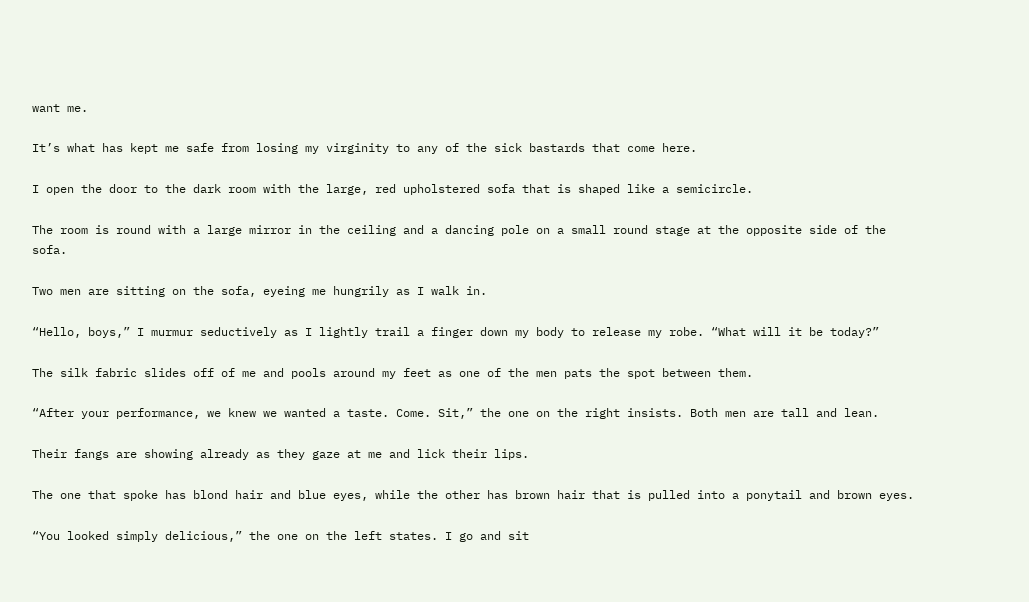want me.

It’s what has kept me safe from losing my virginity to any of the sick bastards that come here.

I open the door to the dark room with the large, red upholstered sofa that is shaped like a semicircle.

The room is round with a large mirror in the ceiling and a dancing pole on a small round stage at the opposite side of the sofa.

Two men are sitting on the sofa, eyeing me hungrily as I walk in.

“Hello, boys,” I murmur seductively as I lightly trail a finger down my body to release my robe. “What will it be today?”

The silk fabric slides off of me and pools around my feet as one of the men pats the spot between them.

“After your performance, we knew we wanted a taste. Come. Sit,” the one on the right insists. Both men are tall and lean.

Their fangs are showing already as they gaze at me and lick their lips.

The one that spoke has blond hair and blue eyes, while the other has brown hair that is pulled into a ponytail and brown eyes.

“You looked simply delicious,” the one on the left states. I go and sit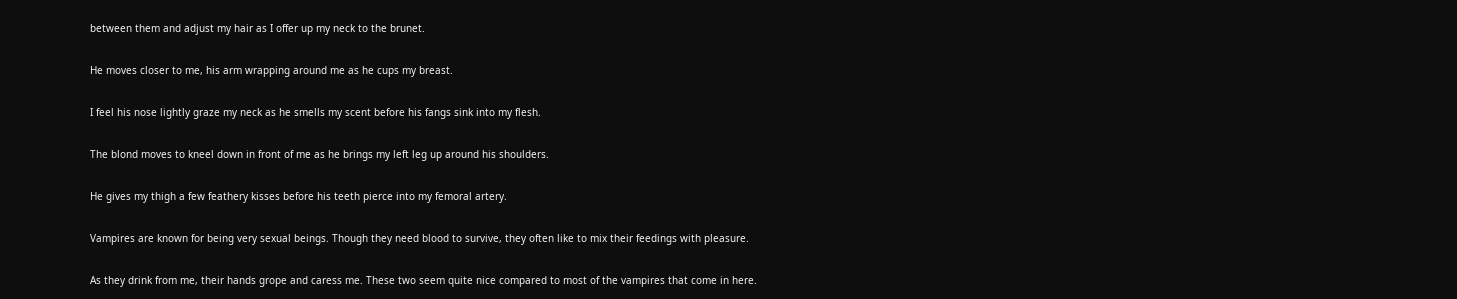between them and adjust my hair as I offer up my neck to the brunet.

He moves closer to me, his arm wrapping around me as he cups my breast.

I feel his nose lightly graze my neck as he smells my scent before his fangs sink into my flesh.

The blond moves to kneel down in front of me as he brings my left leg up around his shoulders.

He gives my thigh a few feathery kisses before his teeth pierce into my femoral artery.

Vampires are known for being very sexual beings. Though they need blood to survive, they often like to mix their feedings with pleasure.

As they drink from me, their hands grope and caress me. These two seem quite nice compared to most of the vampires that come in here.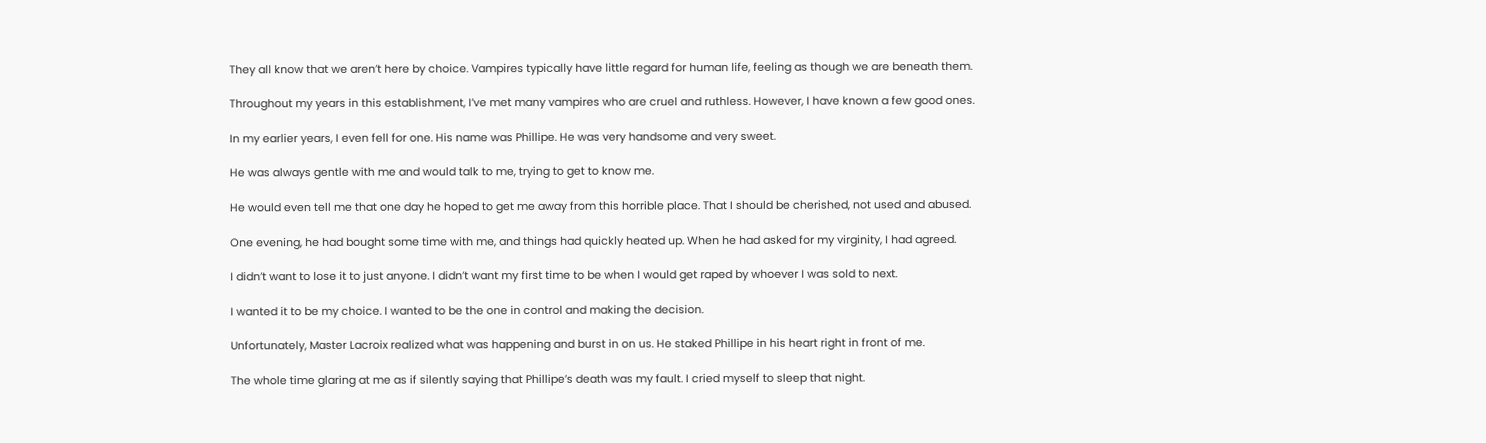They all know that we aren’t here by choice. Vampires typically have little regard for human life, feeling as though we are beneath them.

Throughout my years in this establishment, I’ve met many vampires who are cruel and ruthless. However, I have known a few good ones.

In my earlier years, I even fell for one. His name was Phillipe. He was very handsome and very sweet.

He was always gentle with me and would talk to me, trying to get to know me.

He would even tell me that one day he hoped to get me away from this horrible place. That I should be cherished, not used and abused.

One evening, he had bought some time with me, and things had quickly heated up. When he had asked for my virginity, I had agreed.

I didn’t want to lose it to just anyone. I didn’t want my first time to be when I would get raped by whoever I was sold to next.

I wanted it to be my choice. I wanted to be the one in control and making the decision.

Unfortunately, Master Lacroix realized what was happening and burst in on us. He staked Phillipe in his heart right in front of me.

The whole time glaring at me as if silently saying that Phillipe’s death was my fault. I cried myself to sleep that night.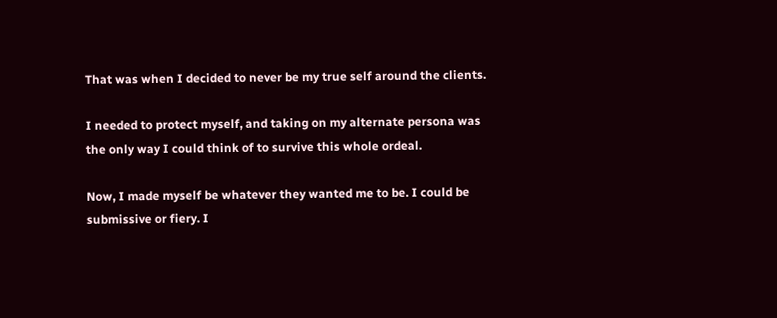That was when I decided to never be my true self around the clients.

I needed to protect myself, and taking on my alternate persona was the only way I could think of to survive this whole ordeal.

Now, I made myself be whatever they wanted me to be. I could be submissive or fiery. I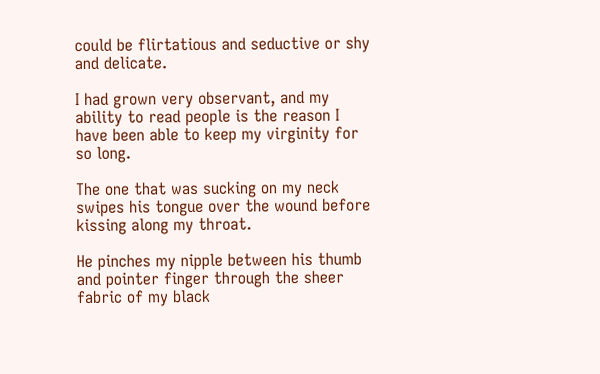could be flirtatious and seductive or shy and delicate.

I had grown very observant, and my ability to read people is the reason I have been able to keep my virginity for so long.

The one that was sucking on my neck swipes his tongue over the wound before kissing along my throat.

He pinches my nipple between his thumb and pointer finger through the sheer fabric of my black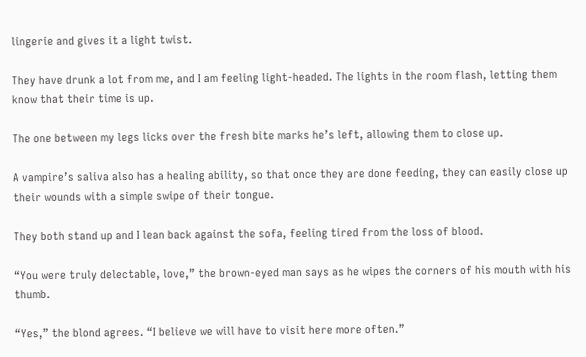lingerie and gives it a light twist.

They have drunk a lot from me, and I am feeling light-headed. The lights in the room flash, letting them know that their time is up.

The one between my legs licks over the fresh bite marks he’s left, allowing them to close up.

A vampire’s saliva also has a healing ability, so that once they are done feeding, they can easily close up their wounds with a simple swipe of their tongue.

They both stand up and I lean back against the sofa, feeling tired from the loss of blood.

“You were truly delectable, love,” the brown-eyed man says as he wipes the corners of his mouth with his thumb.

“Yes,” the blond agrees. “I believe we will have to visit here more often.”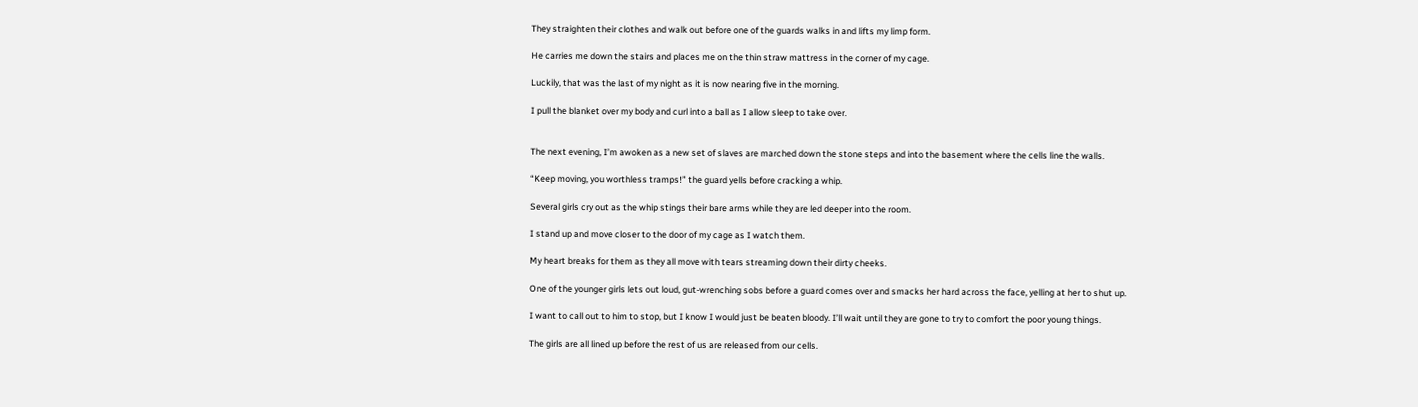They straighten their clothes and walk out before one of the guards walks in and lifts my limp form.

He carries me down the stairs and places me on the thin straw mattress in the corner of my cage.

Luckily, that was the last of my night as it is now nearing five in the morning.

I pull the blanket over my body and curl into a ball as I allow sleep to take over.


The next evening, I’m awoken as a new set of slaves are marched down the stone steps and into the basement where the cells line the walls.

“Keep moving, you worthless tramps!” the guard yells before cracking a whip.

Several girls cry out as the whip stings their bare arms while they are led deeper into the room.

I stand up and move closer to the door of my cage as I watch them.

My heart breaks for them as they all move with tears streaming down their dirty cheeks.

One of the younger girls lets out loud, gut-wrenching sobs before a guard comes over and smacks her hard across the face, yelling at her to shut up.

I want to call out to him to stop, but I know I would just be beaten bloody. I’ll wait until they are gone to try to comfort the poor young things.

The girls are all lined up before the rest of us are released from our cells.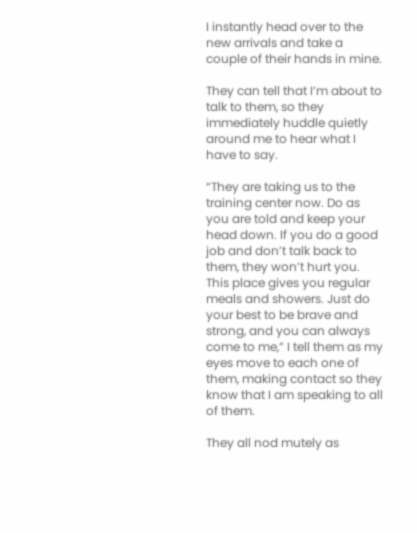I instantly head over to the new arrivals and take a couple of their hands in mine.

They can tell that I’m about to talk to them, so they immediately huddle quietly around me to hear what I have to say.

“They are taking us to the training center now. Do as you are told and keep your head down. If you do a good job and don’t talk back to them, they won’t hurt you. This place gives you regular meals and showers. Just do your best to be brave and strong, and you can always come to me,” I tell them as my eyes move to each one of them, making contact so they know that I am speaking to all of them.

They all nod mutely as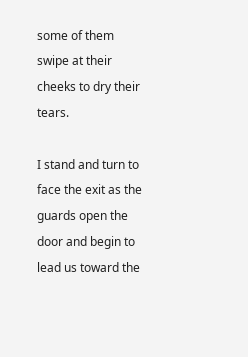some of them swipe at their cheeks to dry their tears.

I stand and turn to face the exit as the guards open the door and begin to lead us toward the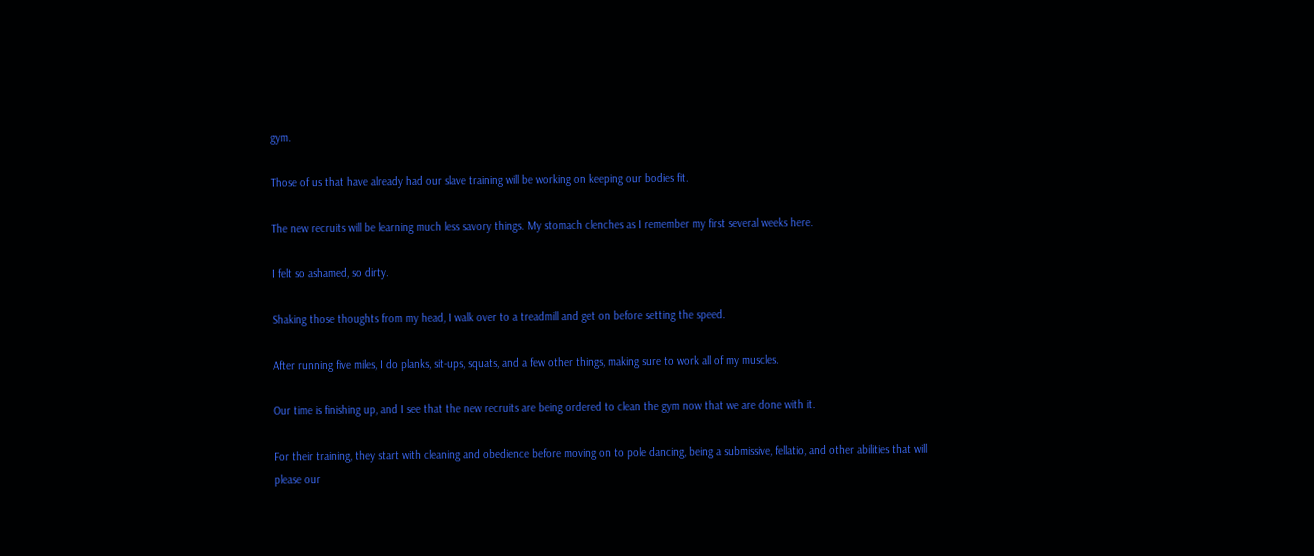gym.

Those of us that have already had our slave training will be working on keeping our bodies fit.

The new recruits will be learning much less savory things. My stomach clenches as I remember my first several weeks here.

I felt so ashamed, so dirty.

Shaking those thoughts from my head, I walk over to a treadmill and get on before setting the speed.

After running five miles, I do planks, sit-ups, squats, and a few other things, making sure to work all of my muscles.

Our time is finishing up, and I see that the new recruits are being ordered to clean the gym now that we are done with it.

For their training, they start with cleaning and obedience before moving on to pole dancing, being a submissive, fellatio, and other abilities that will please our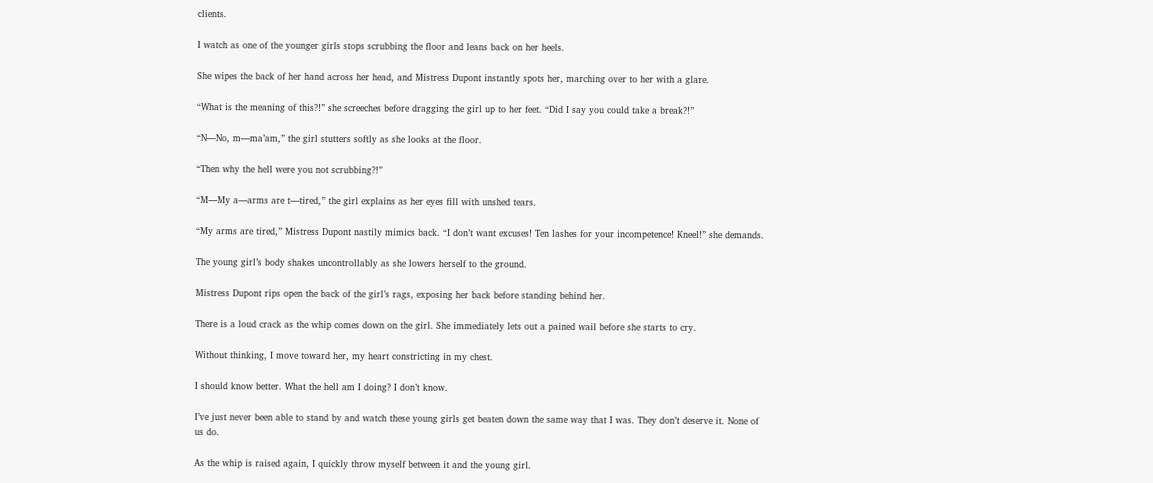clients.

I watch as one of the younger girls stops scrubbing the floor and leans back on her heels.

She wipes the back of her hand across her head, and Mistress Dupont instantly spots her, marching over to her with a glare.

“What is the meaning of this?!” she screeches before dragging the girl up to her feet. “Did I say you could take a break?!”

“N—No, m—ma’am,” the girl stutters softly as she looks at the floor.

“Then why the hell were you not scrubbing?!”

“M—My a—arms are t—tired,” the girl explains as her eyes fill with unshed tears.

“My arms are tired,” Mistress Dupont nastily mimics back. “I don’t want excuses! Ten lashes for your incompetence! Kneel!” she demands.

The young girl’s body shakes uncontrollably as she lowers herself to the ground.

Mistress Dupont rips open the back of the girl’s rags, exposing her back before standing behind her.

There is a loud crack as the whip comes down on the girl. She immediately lets out a pained wail before she starts to cry.

Without thinking, I move toward her, my heart constricting in my chest.

I should know better. What the hell am I doing? I don’t know.

I’ve just never been able to stand by and watch these young girls get beaten down the same way that I was. They don’t deserve it. None of us do.

As the whip is raised again, I quickly throw myself between it and the young girl.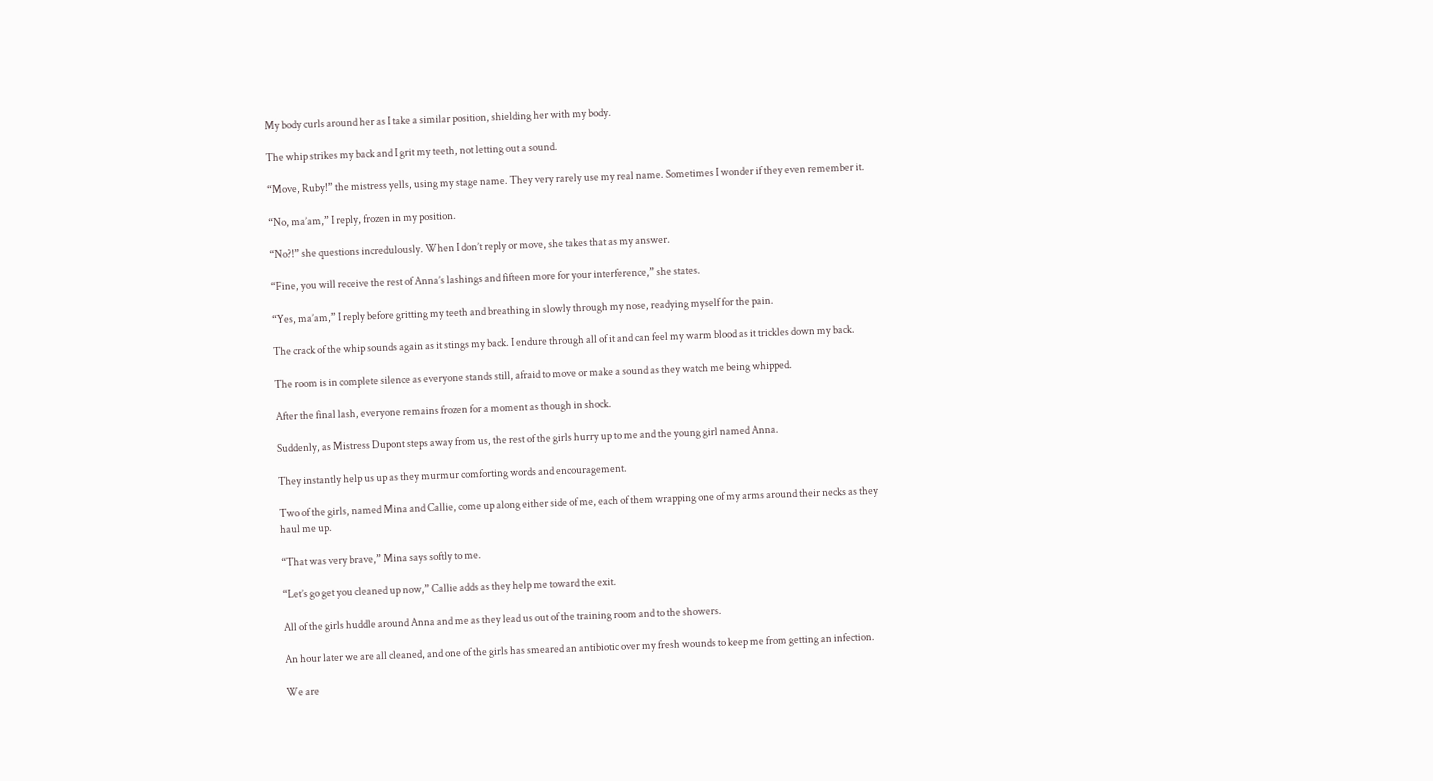My body curls around her as I take a similar position, shielding her with my body.

The whip strikes my back and I grit my teeth, not letting out a sound.

“Move, Ruby!” the mistress yells, using my stage name. They very rarely use my real name. Sometimes I wonder if they even remember it.

“No, ma’am,” I reply, frozen in my position.

“No?!” she questions incredulously. When I don’t reply or move, she takes that as my answer.

“Fine, you will receive the rest of Anna’s lashings and fifteen more for your interference,” she states.

“Yes, ma’am,” I reply before gritting my teeth and breathing in slowly through my nose, readying myself for the pain.

The crack of the whip sounds again as it stings my back. I endure through all of it and can feel my warm blood as it trickles down my back.

The room is in complete silence as everyone stands still, afraid to move or make a sound as they watch me being whipped.

After the final lash, everyone remains frozen for a moment as though in shock.

Suddenly, as Mistress Dupont steps away from us, the rest of the girls hurry up to me and the young girl named Anna.

They instantly help us up as they murmur comforting words and encouragement.

Two of the girls, named Mina and Callie, come up along either side of me, each of them wrapping one of my arms around their necks as they haul me up.

“That was very brave,” Mina says softly to me.

“Let’s go get you cleaned up now,” Callie adds as they help me toward the exit.

All of the girls huddle around Anna and me as they lead us out of the training room and to the showers.

An hour later we are all cleaned, and one of the girls has smeared an antibiotic over my fresh wounds to keep me from getting an infection.

We are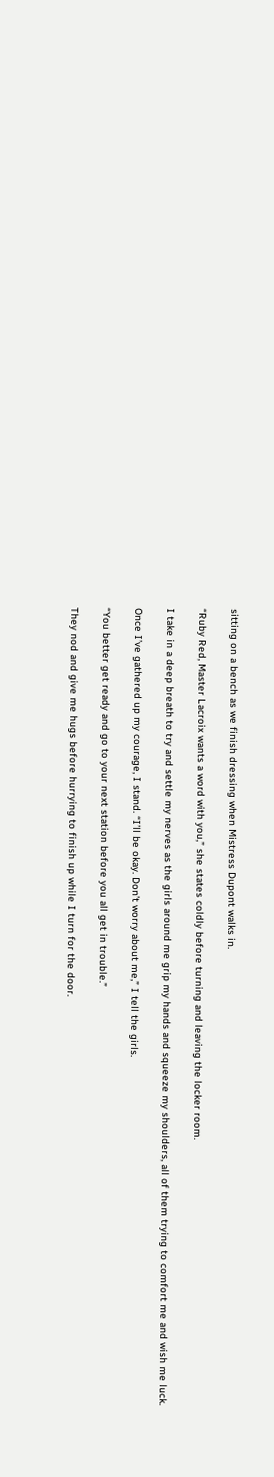sitting on a bench as we finish dressing when Mistress Dupont walks in.

“Ruby Red, Master Lacroix wants a word with you,” she states coldly before turning and leaving the locker room.

I take in a deep breath to try and settle my nerves as the girls around me grip my hands and squeeze my shoulders, all of them trying to comfort me and wish me luck.

Once I’ve gathered up my courage, I stand. “I’ll be okay. Don’t worry about me,” I tell the girls.

“You better get ready and go to your next station before you all get in trouble.”

They nod and give me hugs before hurrying to finish up while I turn for the door.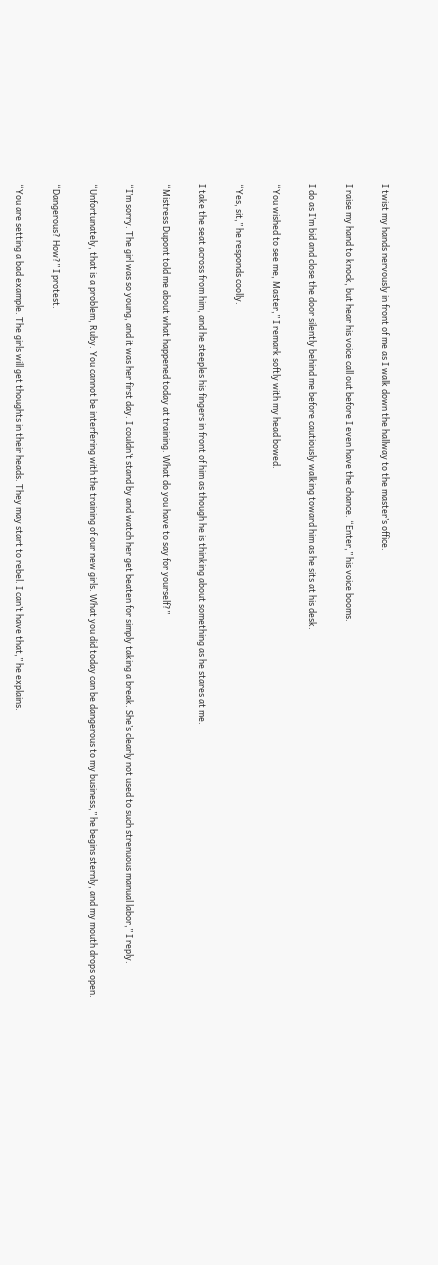I twist my hands nervously in front of me as I walk down the hallway to the master’s office.

I raise my hand to knock, but hear his voice call out before I even have the chance. “Enter,” his voice booms.

I do as I’m bid and close the door silently behind me before cautiously walking toward him as he sits at his desk.

“You wished to see me, Master,” I remark softly with my head bowed.

“Yes, sit,” he responds coolly.

I take the seat across from him, and he steeples his fingers in front of him as though he is thinking about something as he stares at me.

“Mistress Dupont told me about what happened today at training. What do you have to say for yourself?”

“I’m sorry. The girl was so young, and it was her first day. I couldn’t stand by and watch her get beaten for simply taking a break. She’s clearly not used to such strenuous manual labor,” I reply.

“Unfortunately, that is a problem, Ruby. You cannot be interfering with the training of our new girls. What you did today can be dangerous to my business,” he begins sternly, and my mouth drops open.

“Dangerous? How?” I protest.

“You are setting a bad example. The girls will get thoughts in their heads. They may start to rebel. I can’t have that,” he explains.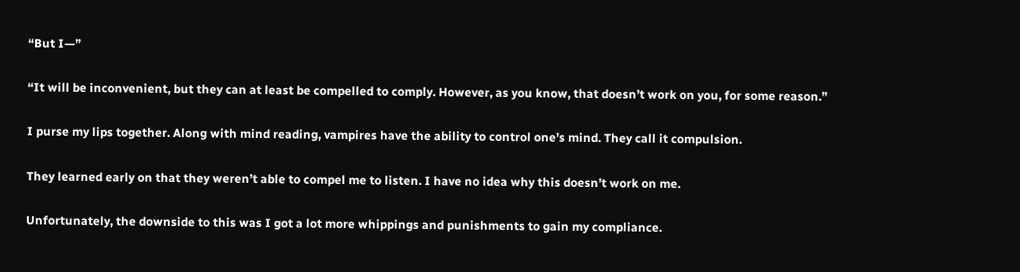“But I—”

“It will be inconvenient, but they can at least be compelled to comply. However, as you know, that doesn’t work on you, for some reason.”

I purse my lips together. Along with mind reading, vampires have the ability to control one’s mind. They call it compulsion.

They learned early on that they weren’t able to compel me to listen. I have no idea why this doesn’t work on me.

Unfortunately, the downside to this was I got a lot more whippings and punishments to gain my compliance.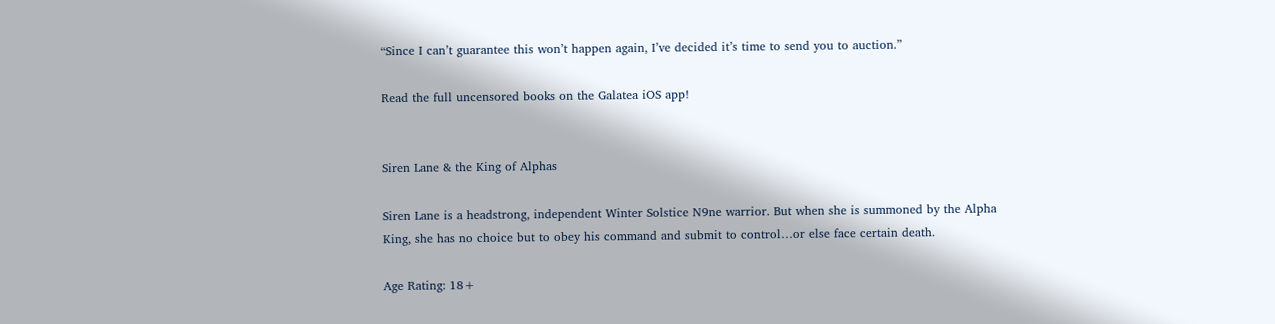“Since I can’t guarantee this won’t happen again, I’ve decided it’s time to send you to auction.”

Read the full uncensored books on the Galatea iOS app!


Siren Lane & the King of Alphas

Siren Lane is a headstrong, independent Winter Solstice N9ne warrior. But when she is summoned by the Alpha King, she has no choice but to obey his command and submit to control…or else face certain death.

Age Rating: 18+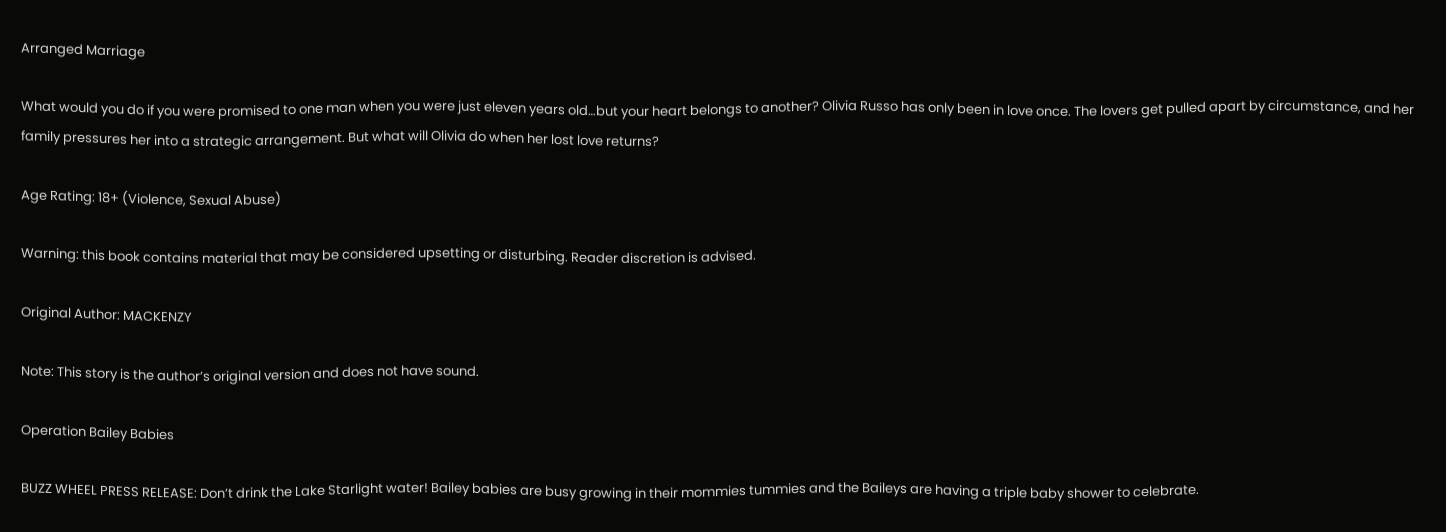Arranged Marriage

What would you do if you were promised to one man when you were just eleven years old…but your heart belongs to another? Olivia Russo has only been in love once. The lovers get pulled apart by circumstance, and her family pressures her into a strategic arrangement. But what will Olivia do when her lost love returns?

Age Rating: 18+ (Violence, Sexual Abuse)

Warning: this book contains material that may be considered upsetting or disturbing. Reader discretion is advised.

Original Author: MACKENZY

Note: This story is the author’s original version and does not have sound.

Operation Bailey Babies

BUZZ WHEEL PRESS RELEASE: Don’t drink the Lake Starlight water! Bailey babies are busy growing in their mommies tummies and the Baileys are having a triple baby shower to celebrate.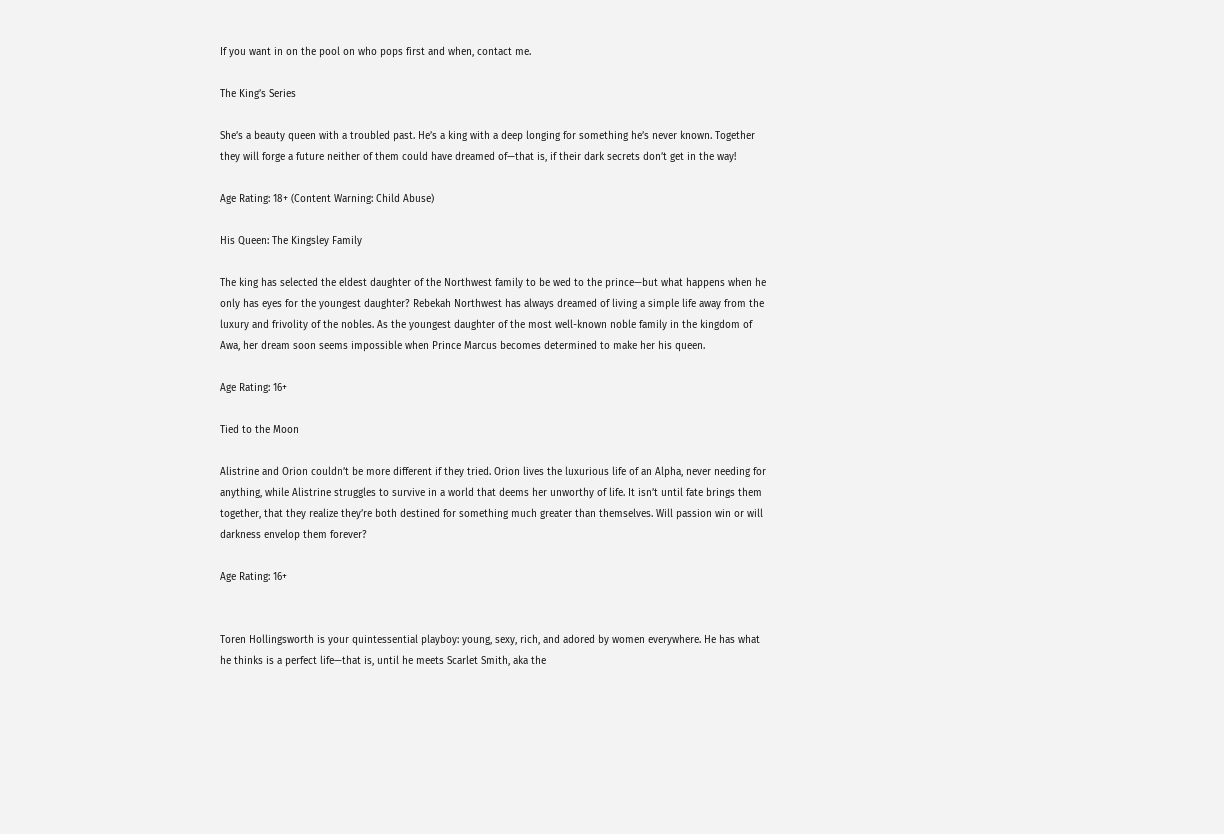If you want in on the pool on who pops first and when, contact me.

The King’s Series

She’s a beauty queen with a troubled past. He’s a king with a deep longing for something he’s never known. Together they will forge a future neither of them could have dreamed of—that is, if their dark secrets don’t get in the way!

Age Rating: 18+ (Content Warning: Child Abuse)

His Queen: The Kingsley Family

The king has selected the eldest daughter of the Northwest family to be wed to the prince—but what happens when he only has eyes for the youngest daughter? Rebekah Northwest has always dreamed of living a simple life away from the luxury and frivolity of the nobles. As the youngest daughter of the most well-known noble family in the kingdom of Awa, her dream soon seems impossible when Prince Marcus becomes determined to make her his queen.

Age Rating: 16+

Tied to the Moon

Alistrine and Orion couldn’t be more different if they tried. Orion lives the luxurious life of an Alpha, never needing for anything, while Alistrine struggles to survive in a world that deems her unworthy of life. It isn’t until fate brings them together, that they realize they’re both destined for something much greater than themselves. Will passion win or will darkness envelop them forever?

Age Rating: 16+


Toren Hollingsworth is your quintessential playboy: young, sexy, rich, and adored by women everywhere. He has what he thinks is a perfect life—that is, until he meets Scarlet Smith, aka the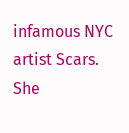infamous NYC artist Scars. She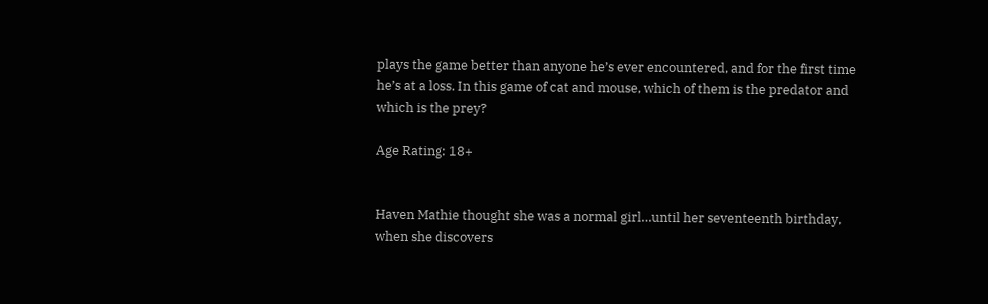plays the game better than anyone he’s ever encountered, and for the first time he’s at a loss. In this game of cat and mouse, which of them is the predator and which is the prey?

Age Rating: 18+


Haven Mathie thought she was a normal girl…until her seventeenth birthday, when she discovers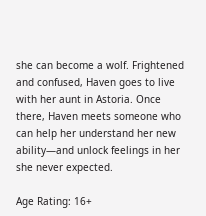she can become a wolf. Frightened and confused, Haven goes to live with her aunt in Astoria. Once there, Haven meets someone who can help her understand her new ability—and unlock feelings in her she never expected.

Age Rating: 16+